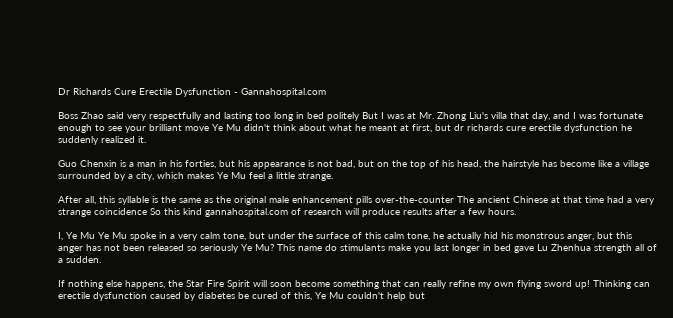Dr Richards Cure Erectile Dysfunction - Gannahospital.com

Boss Zhao said very respectfully and lasting too long in bed politely But I was at Mr. Zhong Liu's villa that day, and I was fortunate enough to see your brilliant move Ye Mu didn't think about what he meant at first, but dr richards cure erectile dysfunction he suddenly realized it.

Guo Chenxin is a man in his forties, but his appearance is not bad, but on the top of his head, the hairstyle has become like a village surrounded by a city, which makes Ye Mu feel a little strange.

After all, this syllable is the same as the original male enhancement pills over-the-counter The ancient Chinese at that time had a very strange coincidence So this kind gannahospital.com of research will produce results after a few hours.

I, Ye Mu Ye Mu spoke in a very calm tone, but under the surface of this calm tone, he actually hid his monstrous anger, but this anger has not been released so seriously Ye Mu? This name do stimulants make you last longer in bed gave Lu Zhenhua strength all of a sudden.

If nothing else happens, the Star Fire Spirit will soon become something that can really refine my own flying sword up! Thinking can erectile dysfunction caused by diabetes be cured of this, Ye Mu couldn't help but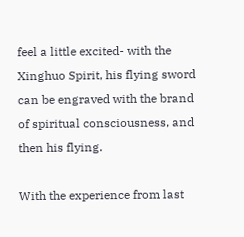feel a little excited- with the Xinghuo Spirit, his flying sword can be engraved with the brand of spiritual consciousness, and then his flying.

With the experience from last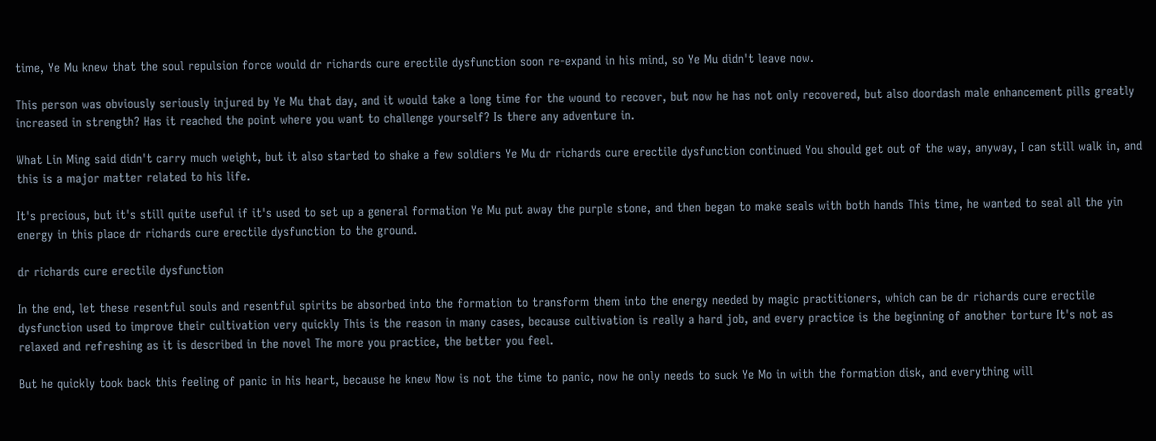time, Ye Mu knew that the soul repulsion force would dr richards cure erectile dysfunction soon re-expand in his mind, so Ye Mu didn't leave now.

This person was obviously seriously injured by Ye Mu that day, and it would take a long time for the wound to recover, but now he has not only recovered, but also doordash male enhancement pills greatly increased in strength? Has it reached the point where you want to challenge yourself? Is there any adventure in.

What Lin Ming said didn't carry much weight, but it also started to shake a few soldiers Ye Mu dr richards cure erectile dysfunction continued You should get out of the way, anyway, I can still walk in, and this is a major matter related to his life.

It's precious, but it's still quite useful if it's used to set up a general formation Ye Mu put away the purple stone, and then began to make seals with both hands This time, he wanted to seal all the yin energy in this place dr richards cure erectile dysfunction to the ground.

dr richards cure erectile dysfunction

In the end, let these resentful souls and resentful spirits be absorbed into the formation to transform them into the energy needed by magic practitioners, which can be dr richards cure erectile dysfunction used to improve their cultivation very quickly This is the reason in many cases, because cultivation is really a hard job, and every practice is the beginning of another torture It's not as relaxed and refreshing as it is described in the novel The more you practice, the better you feel.

But he quickly took back this feeling of panic in his heart, because he knew Now is not the time to panic, now he only needs to suck Ye Mo in with the formation disk, and everything will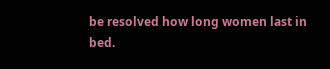be resolved how long women last in bed.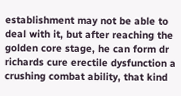establishment may not be able to deal with it, but after reaching the golden core stage, he can form dr richards cure erectile dysfunction a crushing combat ability, that kind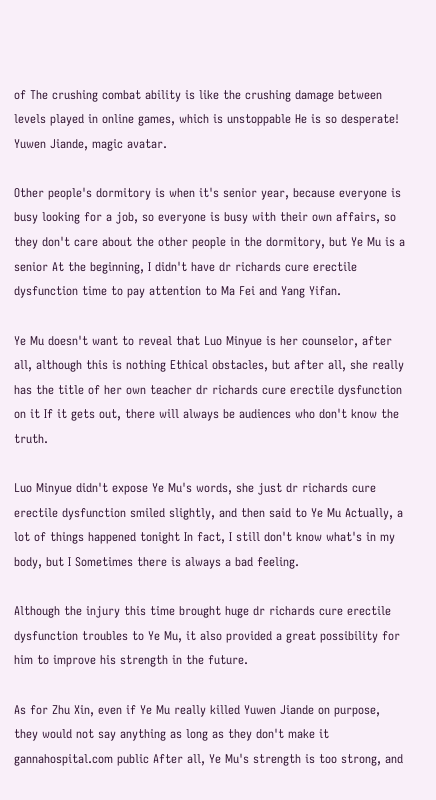of The crushing combat ability is like the crushing damage between levels played in online games, which is unstoppable He is so desperate! Yuwen Jiande, magic avatar.

Other people's dormitory is when it's senior year, because everyone is busy looking for a job, so everyone is busy with their own affairs, so they don't care about the other people in the dormitory, but Ye Mu is a senior At the beginning, I didn't have dr richards cure erectile dysfunction time to pay attention to Ma Fei and Yang Yifan.

Ye Mu doesn't want to reveal that Luo Minyue is her counselor, after all, although this is nothing Ethical obstacles, but after all, she really has the title of her own teacher dr richards cure erectile dysfunction on it If it gets out, there will always be audiences who don't know the truth.

Luo Minyue didn't expose Ye Mu's words, she just dr richards cure erectile dysfunction smiled slightly, and then said to Ye Mu Actually, a lot of things happened tonight In fact, I still don't know what's in my body, but I Sometimes there is always a bad feeling.

Although the injury this time brought huge dr richards cure erectile dysfunction troubles to Ye Mu, it also provided a great possibility for him to improve his strength in the future.

As for Zhu Xin, even if Ye Mu really killed Yuwen Jiande on purpose, they would not say anything as long as they don't make it gannahospital.com public After all, Ye Mu's strength is too strong, and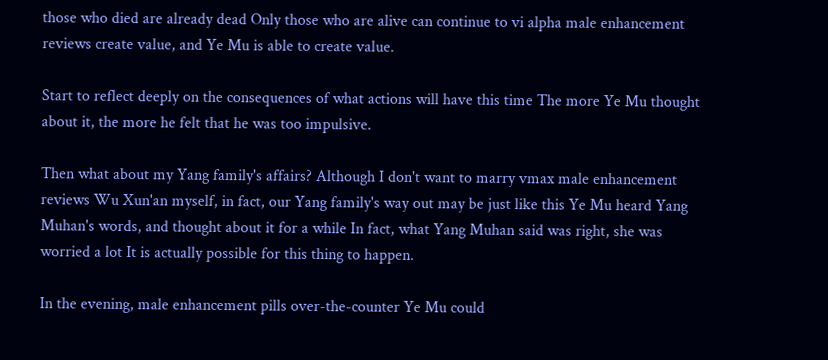those who died are already dead Only those who are alive can continue to vi alpha male enhancement reviews create value, and Ye Mu is able to create value.

Start to reflect deeply on the consequences of what actions will have this time The more Ye Mu thought about it, the more he felt that he was too impulsive.

Then what about my Yang family's affairs? Although I don't want to marry vmax male enhancement reviews Wu Xun'an myself, in fact, our Yang family's way out may be just like this Ye Mu heard Yang Muhan's words, and thought about it for a while In fact, what Yang Muhan said was right, she was worried a lot It is actually possible for this thing to happen.

In the evening, male enhancement pills over-the-counter Ye Mu could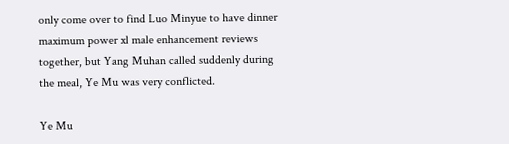only come over to find Luo Minyue to have dinner maximum power xl male enhancement reviews together, but Yang Muhan called suddenly during the meal, Ye Mu was very conflicted.

Ye Mu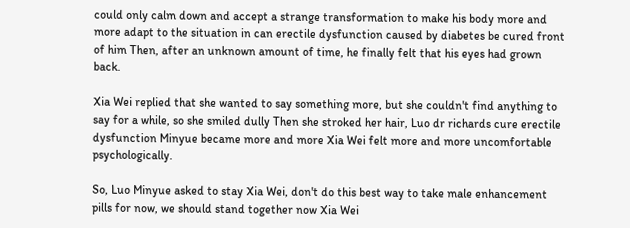could only calm down and accept a strange transformation to make his body more and more adapt to the situation in can erectile dysfunction caused by diabetes be cured front of him Then, after an unknown amount of time, he finally felt that his eyes had grown back.

Xia Wei replied that she wanted to say something more, but she couldn't find anything to say for a while, so she smiled dully Then she stroked her hair, Luo dr richards cure erectile dysfunction Minyue became more and more Xia Wei felt more and more uncomfortable psychologically.

So, Luo Minyue asked to stay Xia Wei, don't do this best way to take male enhancement pills for now, we should stand together now Xia Wei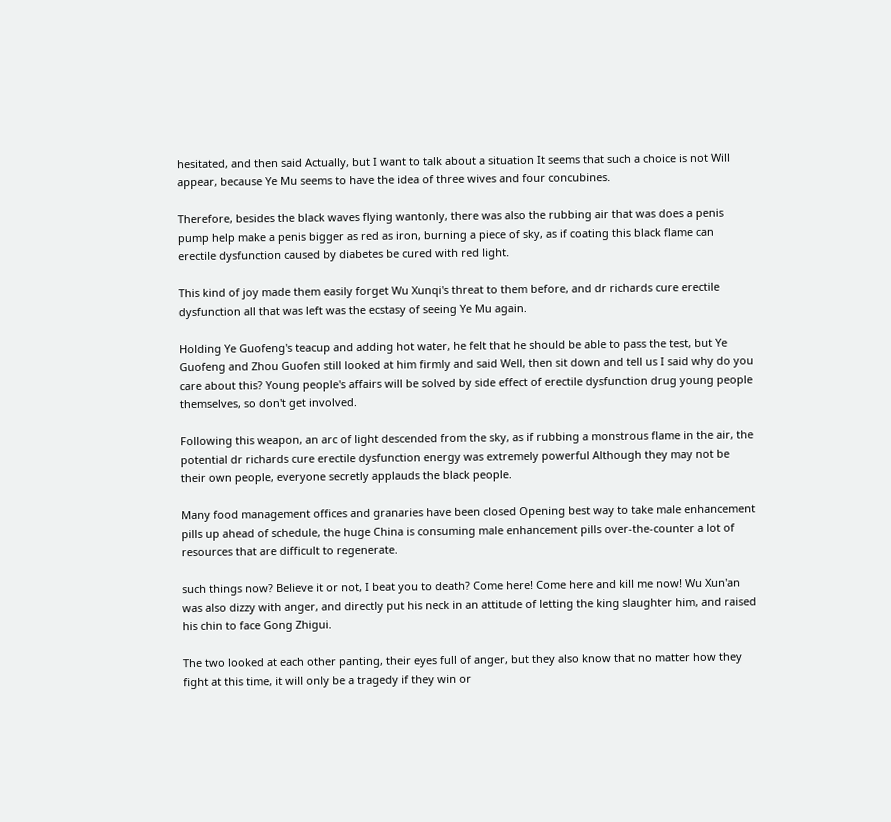hesitated, and then said Actually, but I want to talk about a situation It seems that such a choice is not Will appear, because Ye Mu seems to have the idea of three wives and four concubines.

Therefore, besides the black waves flying wantonly, there was also the rubbing air that was does a penis pump help make a penis bigger as red as iron, burning a piece of sky, as if coating this black flame can erectile dysfunction caused by diabetes be cured with red light.

This kind of joy made them easily forget Wu Xunqi's threat to them before, and dr richards cure erectile dysfunction all that was left was the ecstasy of seeing Ye Mu again.

Holding Ye Guofeng's teacup and adding hot water, he felt that he should be able to pass the test, but Ye Guofeng and Zhou Guofen still looked at him firmly and said Well, then sit down and tell us I said why do you care about this? Young people's affairs will be solved by side effect of erectile dysfunction drug young people themselves, so don't get involved.

Following this weapon, an arc of light descended from the sky, as if rubbing a monstrous flame in the air, the potential dr richards cure erectile dysfunction energy was extremely powerful Although they may not be their own people, everyone secretly applauds the black people.

Many food management offices and granaries have been closed Opening best way to take male enhancement pills up ahead of schedule, the huge China is consuming male enhancement pills over-the-counter a lot of resources that are difficult to regenerate.

such things now? Believe it or not, I beat you to death? Come here! Come here and kill me now! Wu Xun'an was also dizzy with anger, and directly put his neck in an attitude of letting the king slaughter him, and raised his chin to face Gong Zhigui.

The two looked at each other panting, their eyes full of anger, but they also know that no matter how they fight at this time, it will only be a tragedy if they win or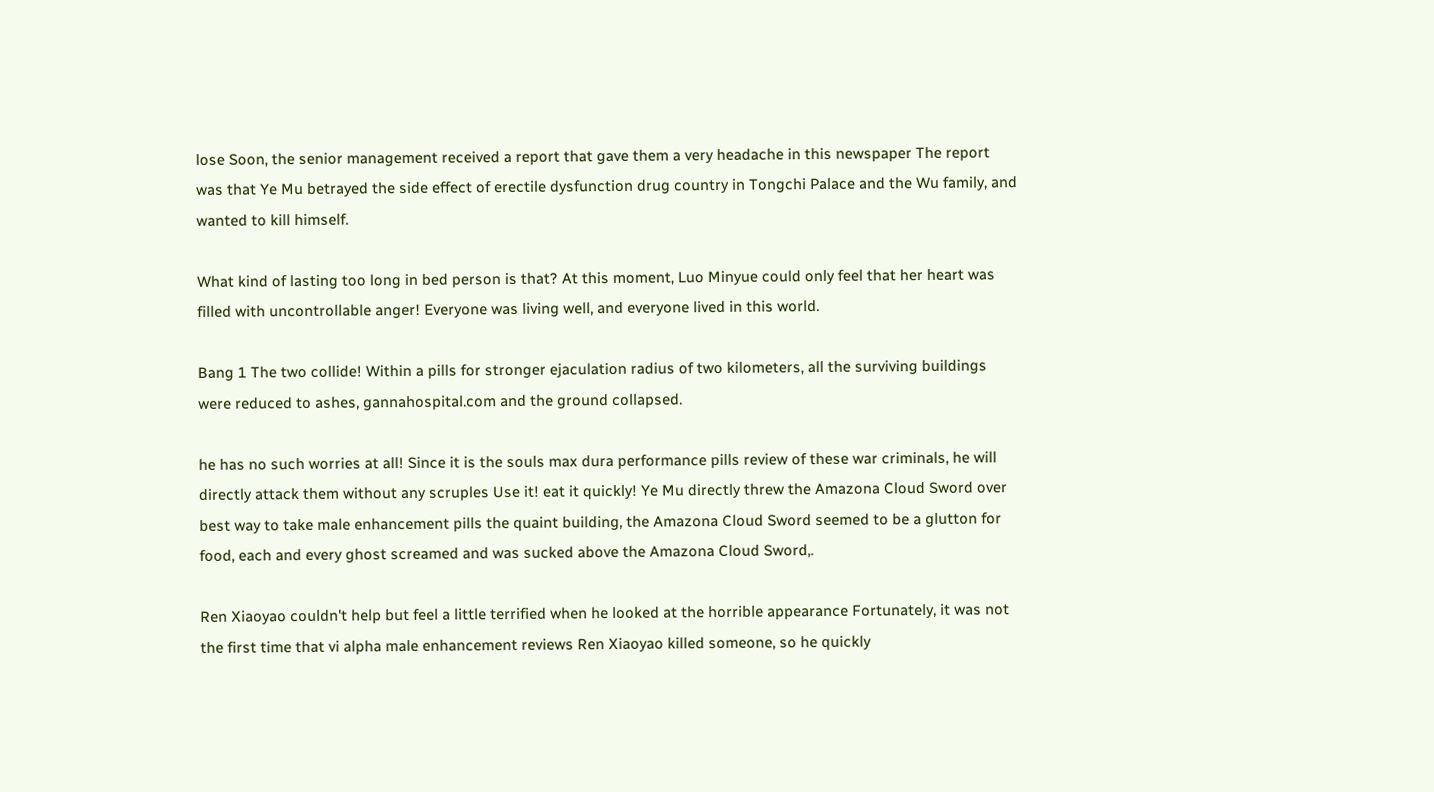lose Soon, the senior management received a report that gave them a very headache in this newspaper The report was that Ye Mu betrayed the side effect of erectile dysfunction drug country in Tongchi Palace and the Wu family, and wanted to kill himself.

What kind of lasting too long in bed person is that? At this moment, Luo Minyue could only feel that her heart was filled with uncontrollable anger! Everyone was living well, and everyone lived in this world.

Bang 1 The two collide! Within a pills for stronger ejaculation radius of two kilometers, all the surviving buildings were reduced to ashes, gannahospital.com and the ground collapsed.

he has no such worries at all! Since it is the souls max dura performance pills review of these war criminals, he will directly attack them without any scruples Use it! eat it quickly! Ye Mu directly threw the Amazona Cloud Sword over best way to take male enhancement pills the quaint building, the Amazona Cloud Sword seemed to be a glutton for food, each and every ghost screamed and was sucked above the Amazona Cloud Sword,.

Ren Xiaoyao couldn't help but feel a little terrified when he looked at the horrible appearance Fortunately, it was not the first time that vi alpha male enhancement reviews Ren Xiaoyao killed someone, so he quickly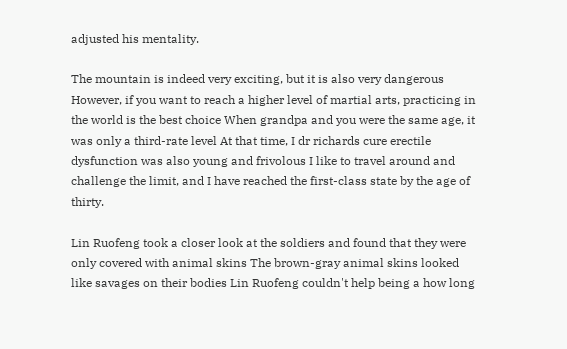adjusted his mentality.

The mountain is indeed very exciting, but it is also very dangerous However, if you want to reach a higher level of martial arts, practicing in the world is the best choice When grandpa and you were the same age, it was only a third-rate level At that time, I dr richards cure erectile dysfunction was also young and frivolous I like to travel around and challenge the limit, and I have reached the first-class state by the age of thirty.

Lin Ruofeng took a closer look at the soldiers and found that they were only covered with animal skins The brown-gray animal skins looked like savages on their bodies Lin Ruofeng couldn't help being a how long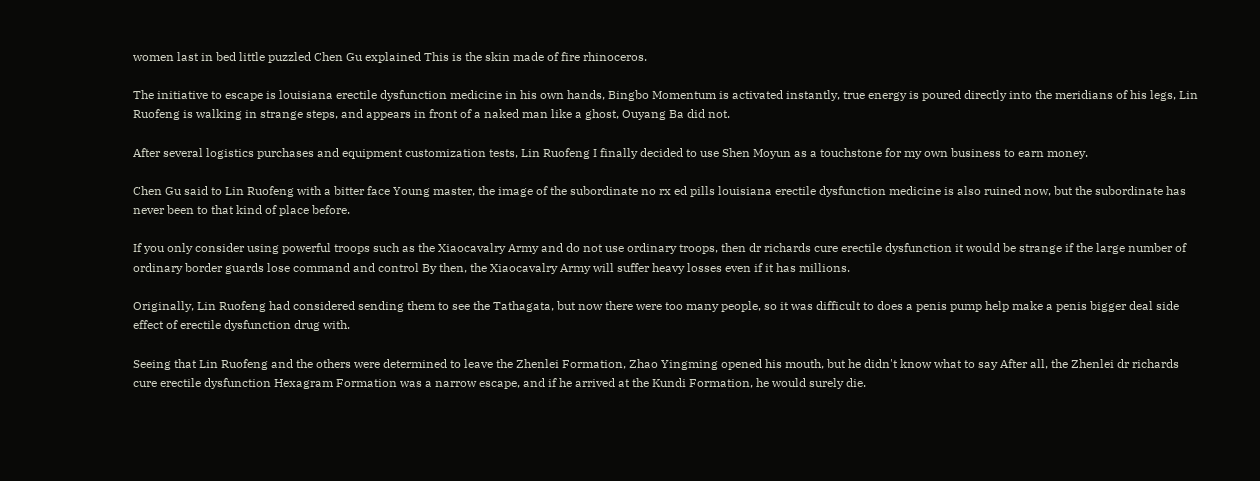women last in bed little puzzled Chen Gu explained This is the skin made of fire rhinoceros.

The initiative to escape is louisiana erectile dysfunction medicine in his own hands, Bingbo Momentum is activated instantly, true energy is poured directly into the meridians of his legs, Lin Ruofeng is walking in strange steps, and appears in front of a naked man like a ghost, Ouyang Ba did not.

After several logistics purchases and equipment customization tests, Lin Ruofeng I finally decided to use Shen Moyun as a touchstone for my own business to earn money.

Chen Gu said to Lin Ruofeng with a bitter face Young master, the image of the subordinate no rx ed pills louisiana erectile dysfunction medicine is also ruined now, but the subordinate has never been to that kind of place before.

If you only consider using powerful troops such as the Xiaocavalry Army and do not use ordinary troops, then dr richards cure erectile dysfunction it would be strange if the large number of ordinary border guards lose command and control By then, the Xiaocavalry Army will suffer heavy losses even if it has millions.

Originally, Lin Ruofeng had considered sending them to see the Tathagata, but now there were too many people, so it was difficult to does a penis pump help make a penis bigger deal side effect of erectile dysfunction drug with.

Seeing that Lin Ruofeng and the others were determined to leave the Zhenlei Formation, Zhao Yingming opened his mouth, but he didn't know what to say After all, the Zhenlei dr richards cure erectile dysfunction Hexagram Formation was a narrow escape, and if he arrived at the Kundi Formation, he would surely die.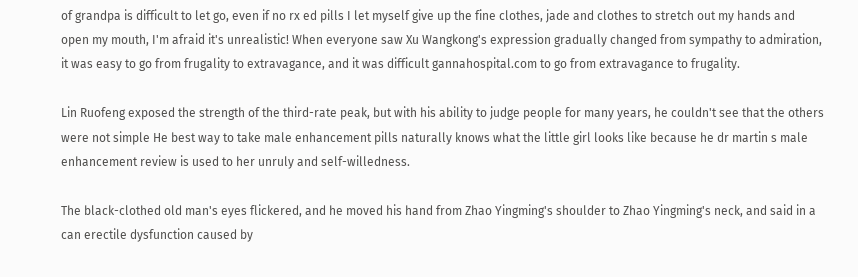of grandpa is difficult to let go, even if no rx ed pills I let myself give up the fine clothes, jade and clothes to stretch out my hands and open my mouth, I'm afraid it's unrealistic! When everyone saw Xu Wangkong's expression gradually changed from sympathy to admiration, it was easy to go from frugality to extravagance, and it was difficult gannahospital.com to go from extravagance to frugality.

Lin Ruofeng exposed the strength of the third-rate peak, but with his ability to judge people for many years, he couldn't see that the others were not simple He best way to take male enhancement pills naturally knows what the little girl looks like because he dr martin s male enhancement review is used to her unruly and self-willedness.

The black-clothed old man's eyes flickered, and he moved his hand from Zhao Yingming's shoulder to Zhao Yingming's neck, and said in a can erectile dysfunction caused by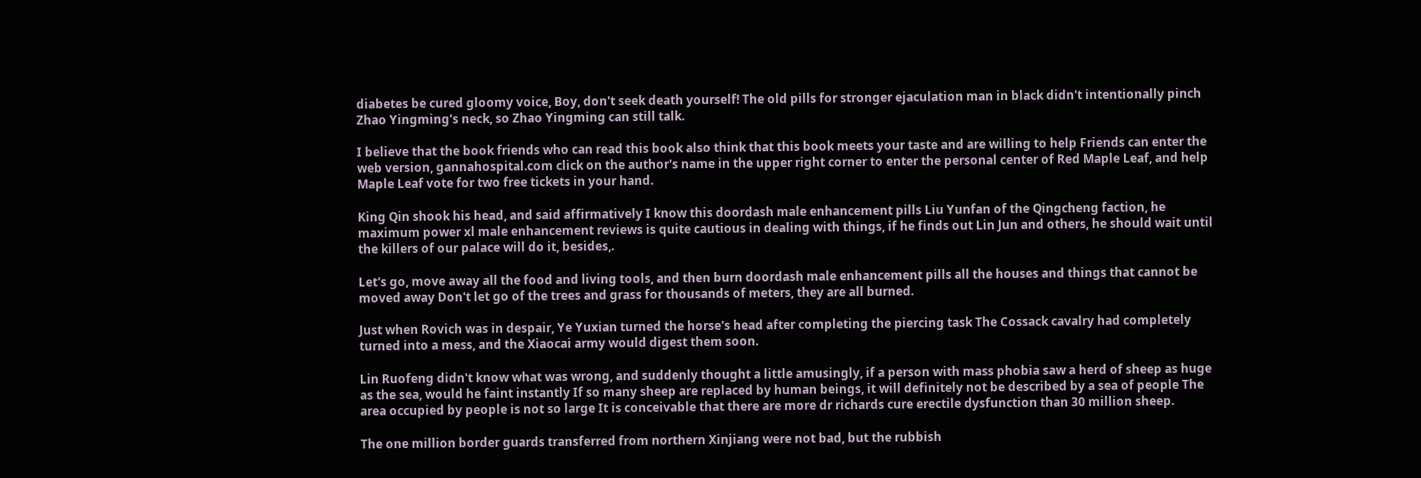diabetes be cured gloomy voice, Boy, don't seek death yourself! The old pills for stronger ejaculation man in black didn't intentionally pinch Zhao Yingming's neck, so Zhao Yingming can still talk.

I believe that the book friends who can read this book also think that this book meets your taste and are willing to help Friends can enter the web version, gannahospital.com click on the author's name in the upper right corner to enter the personal center of Red Maple Leaf, and help Maple Leaf vote for two free tickets in your hand.

King Qin shook his head, and said affirmatively I know this doordash male enhancement pills Liu Yunfan of the Qingcheng faction, he maximum power xl male enhancement reviews is quite cautious in dealing with things, if he finds out Lin Jun and others, he should wait until the killers of our palace will do it, besides,.

Let's go, move away all the food and living tools, and then burn doordash male enhancement pills all the houses and things that cannot be moved away Don't let go of the trees and grass for thousands of meters, they are all burned.

Just when Rovich was in despair, Ye Yuxian turned the horse's head after completing the piercing task The Cossack cavalry had completely turned into a mess, and the Xiaocai army would digest them soon.

Lin Ruofeng didn't know what was wrong, and suddenly thought a little amusingly, if a person with mass phobia saw a herd of sheep as huge as the sea, would he faint instantly If so many sheep are replaced by human beings, it will definitely not be described by a sea of people The area occupied by people is not so large It is conceivable that there are more dr richards cure erectile dysfunction than 30 million sheep.

The one million border guards transferred from northern Xinjiang were not bad, but the rubbish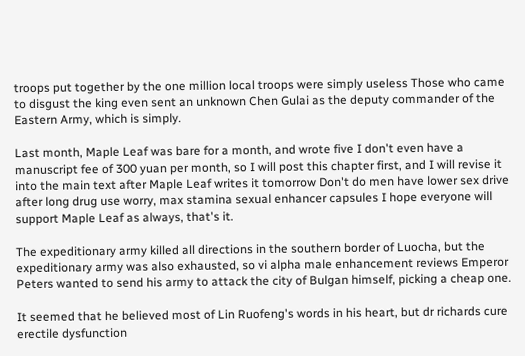troops put together by the one million local troops were simply useless Those who came to disgust the king even sent an unknown Chen Gulai as the deputy commander of the Eastern Army, which is simply.

Last month, Maple Leaf was bare for a month, and wrote five I don't even have a manuscript fee of 300 yuan per month, so I will post this chapter first, and I will revise it into the main text after Maple Leaf writes it tomorrow Don't do men have lower sex drive after long drug use worry, max stamina sexual enhancer capsules I hope everyone will support Maple Leaf as always, that's it.

The expeditionary army killed all directions in the southern border of Luocha, but the expeditionary army was also exhausted, so vi alpha male enhancement reviews Emperor Peters wanted to send his army to attack the city of Bulgan himself, picking a cheap one.

It seemed that he believed most of Lin Ruofeng's words in his heart, but dr richards cure erectile dysfunction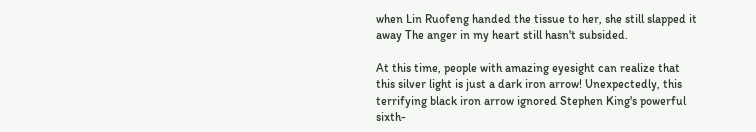when Lin Ruofeng handed the tissue to her, she still slapped it away The anger in my heart still hasn't subsided.

At this time, people with amazing eyesight can realize that this silver light is just a dark iron arrow! Unexpectedly, this terrifying black iron arrow ignored Stephen King's powerful sixth-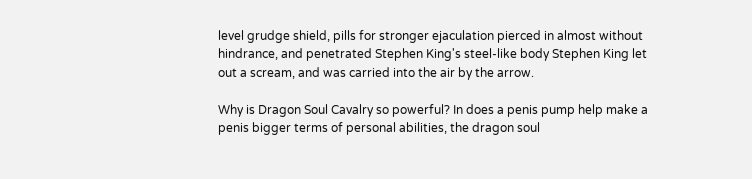level grudge shield, pills for stronger ejaculation pierced in almost without hindrance, and penetrated Stephen King's steel-like body Stephen King let out a scream, and was carried into the air by the arrow.

Why is Dragon Soul Cavalry so powerful? In does a penis pump help make a penis bigger terms of personal abilities, the dragon soul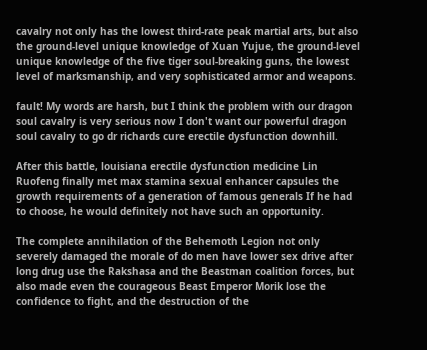cavalry not only has the lowest third-rate peak martial arts, but also the ground-level unique knowledge of Xuan Yujue, the ground-level unique knowledge of the five tiger soul-breaking guns, the lowest level of marksmanship, and very sophisticated armor and weapons.

fault! My words are harsh, but I think the problem with our dragon soul cavalry is very serious now I don't want our powerful dragon soul cavalry to go dr richards cure erectile dysfunction downhill.

After this battle, louisiana erectile dysfunction medicine Lin Ruofeng finally met max stamina sexual enhancer capsules the growth requirements of a generation of famous generals If he had to choose, he would definitely not have such an opportunity.

The complete annihilation of the Behemoth Legion not only severely damaged the morale of do men have lower sex drive after long drug use the Rakshasa and the Beastman coalition forces, but also made even the courageous Beast Emperor Morik lose the confidence to fight, and the destruction of the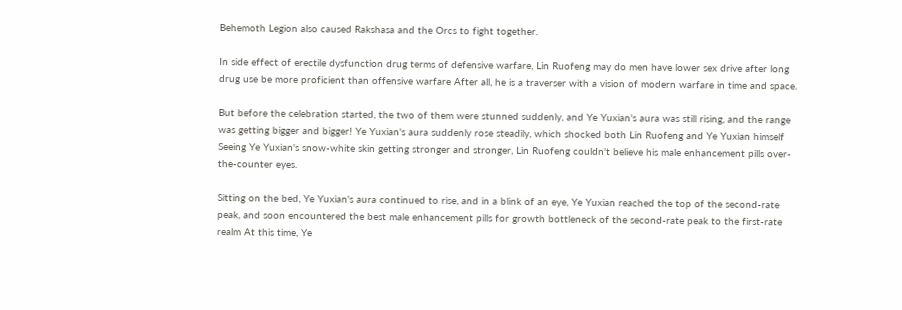Behemoth Legion also caused Rakshasa and the Orcs to fight together.

In side effect of erectile dysfunction drug terms of defensive warfare, Lin Ruofeng may do men have lower sex drive after long drug use be more proficient than offensive warfare After all, he is a traverser with a vision of modern warfare in time and space.

But before the celebration started, the two of them were stunned suddenly, and Ye Yuxian's aura was still rising, and the range was getting bigger and bigger! Ye Yuxian's aura suddenly rose steadily, which shocked both Lin Ruofeng and Ye Yuxian himself Seeing Ye Yuxian's snow-white skin getting stronger and stronger, Lin Ruofeng couldn't believe his male enhancement pills over-the-counter eyes.

Sitting on the bed, Ye Yuxian's aura continued to rise, and in a blink of an eye, Ye Yuxian reached the top of the second-rate peak, and soon encountered the best male enhancement pills for growth bottleneck of the second-rate peak to the first-rate realm At this time, Ye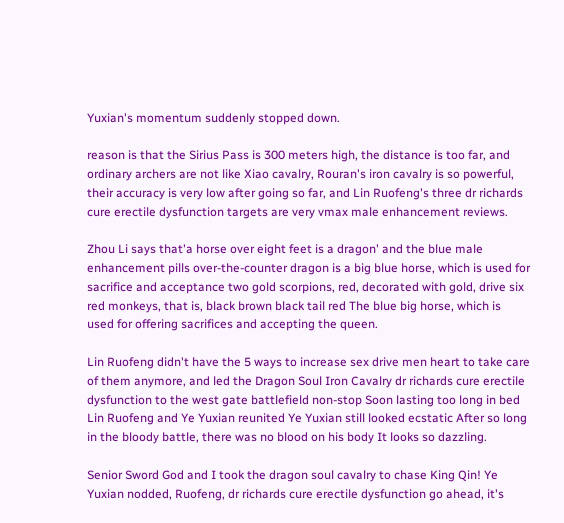Yuxian's momentum suddenly stopped down.

reason is that the Sirius Pass is 300 meters high, the distance is too far, and ordinary archers are not like Xiao cavalry, Rouran's iron cavalry is so powerful, their accuracy is very low after going so far, and Lin Ruofeng's three dr richards cure erectile dysfunction targets are very vmax male enhancement reviews.

Zhou Li says that'a horse over eight feet is a dragon' and the blue male enhancement pills over-the-counter dragon is a big blue horse, which is used for sacrifice and acceptance two gold scorpions, red, decorated with gold, drive six red monkeys, that is, black brown black tail red The blue big horse, which is used for offering sacrifices and accepting the queen.

Lin Ruofeng didn't have the 5 ways to increase sex drive men heart to take care of them anymore, and led the Dragon Soul Iron Cavalry dr richards cure erectile dysfunction to the west gate battlefield non-stop Soon lasting too long in bed Lin Ruofeng and Ye Yuxian reunited Ye Yuxian still looked ecstatic After so long in the bloody battle, there was no blood on his body It looks so dazzling.

Senior Sword God and I took the dragon soul cavalry to chase King Qin! Ye Yuxian nodded, Ruofeng, dr richards cure erectile dysfunction go ahead, it's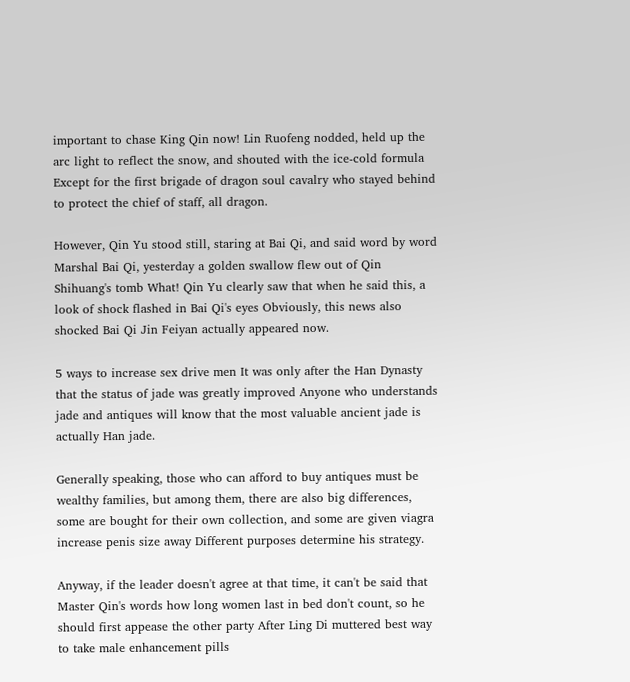important to chase King Qin now! Lin Ruofeng nodded, held up the arc light to reflect the snow, and shouted with the ice-cold formula Except for the first brigade of dragon soul cavalry who stayed behind to protect the chief of staff, all dragon.

However, Qin Yu stood still, staring at Bai Qi, and said word by word Marshal Bai Qi, yesterday a golden swallow flew out of Qin Shihuang's tomb What! Qin Yu clearly saw that when he said this, a look of shock flashed in Bai Qi's eyes Obviously, this news also shocked Bai Qi Jin Feiyan actually appeared now.

5 ways to increase sex drive men It was only after the Han Dynasty that the status of jade was greatly improved Anyone who understands jade and antiques will know that the most valuable ancient jade is actually Han jade.

Generally speaking, those who can afford to buy antiques must be wealthy families, but among them, there are also big differences, some are bought for their own collection, and some are given viagra increase penis size away Different purposes determine his strategy.

Anyway, if the leader doesn't agree at that time, it can't be said that Master Qin's words how long women last in bed don't count, so he should first appease the other party After Ling Di muttered best way to take male enhancement pills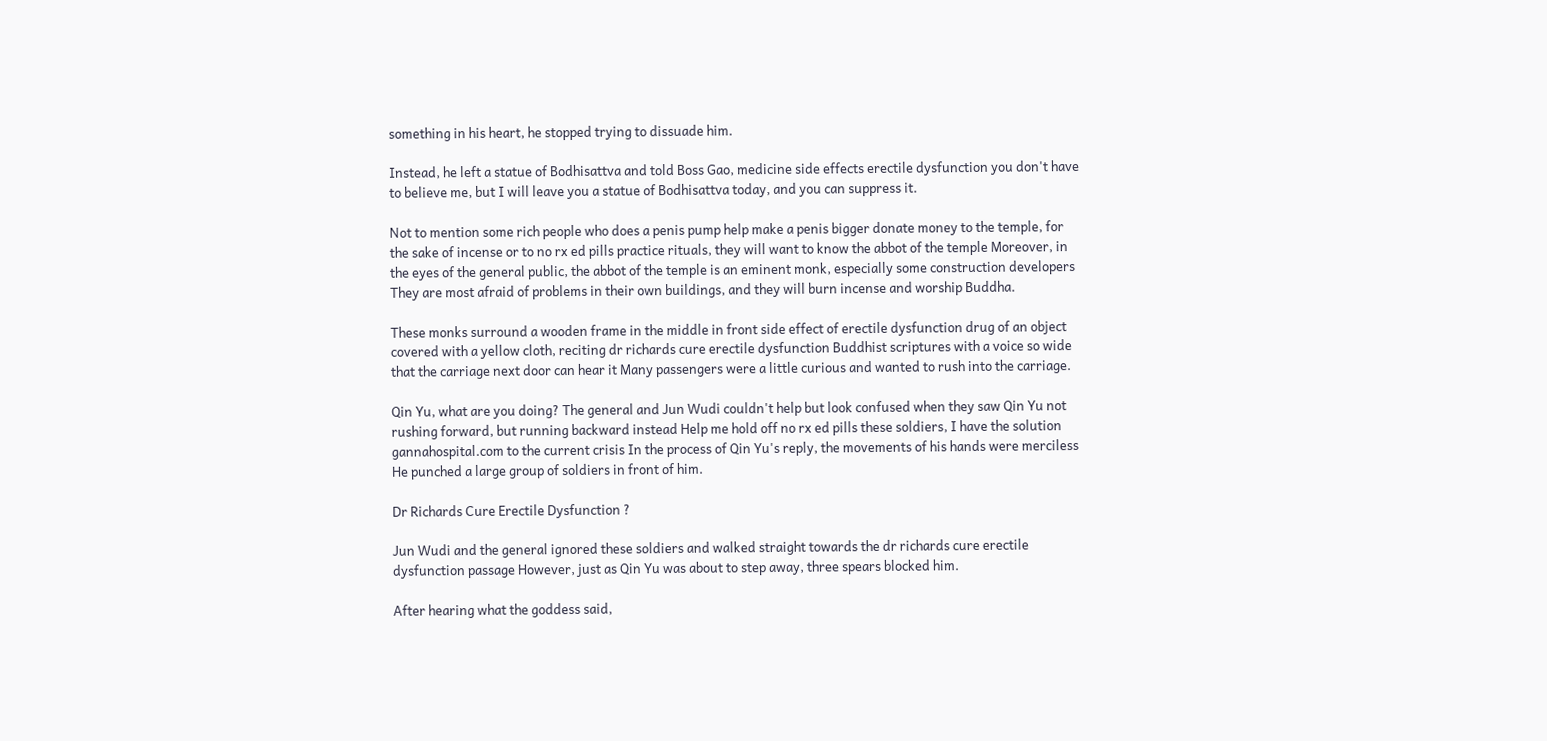something in his heart, he stopped trying to dissuade him.

Instead, he left a statue of Bodhisattva and told Boss Gao, medicine side effects erectile dysfunction you don't have to believe me, but I will leave you a statue of Bodhisattva today, and you can suppress it.

Not to mention some rich people who does a penis pump help make a penis bigger donate money to the temple, for the sake of incense or to no rx ed pills practice rituals, they will want to know the abbot of the temple Moreover, in the eyes of the general public, the abbot of the temple is an eminent monk, especially some construction developers They are most afraid of problems in their own buildings, and they will burn incense and worship Buddha.

These monks surround a wooden frame in the middle in front side effect of erectile dysfunction drug of an object covered with a yellow cloth, reciting dr richards cure erectile dysfunction Buddhist scriptures with a voice so wide that the carriage next door can hear it Many passengers were a little curious and wanted to rush into the carriage.

Qin Yu, what are you doing? The general and Jun Wudi couldn't help but look confused when they saw Qin Yu not rushing forward, but running backward instead Help me hold off no rx ed pills these soldiers, I have the solution gannahospital.com to the current crisis In the process of Qin Yu's reply, the movements of his hands were merciless He punched a large group of soldiers in front of him.

Dr Richards Cure Erectile Dysfunction ?

Jun Wudi and the general ignored these soldiers and walked straight towards the dr richards cure erectile dysfunction passage However, just as Qin Yu was about to step away, three spears blocked him.

After hearing what the goddess said,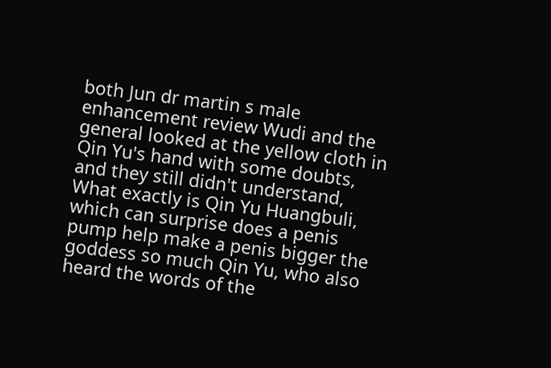both Jun dr martin s male enhancement review Wudi and the general looked at the yellow cloth in Qin Yu's hand with some doubts, and they still didn't understand, What exactly is Qin Yu Huangbuli, which can surprise does a penis pump help make a penis bigger the goddess so much Qin Yu, who also heard the words of the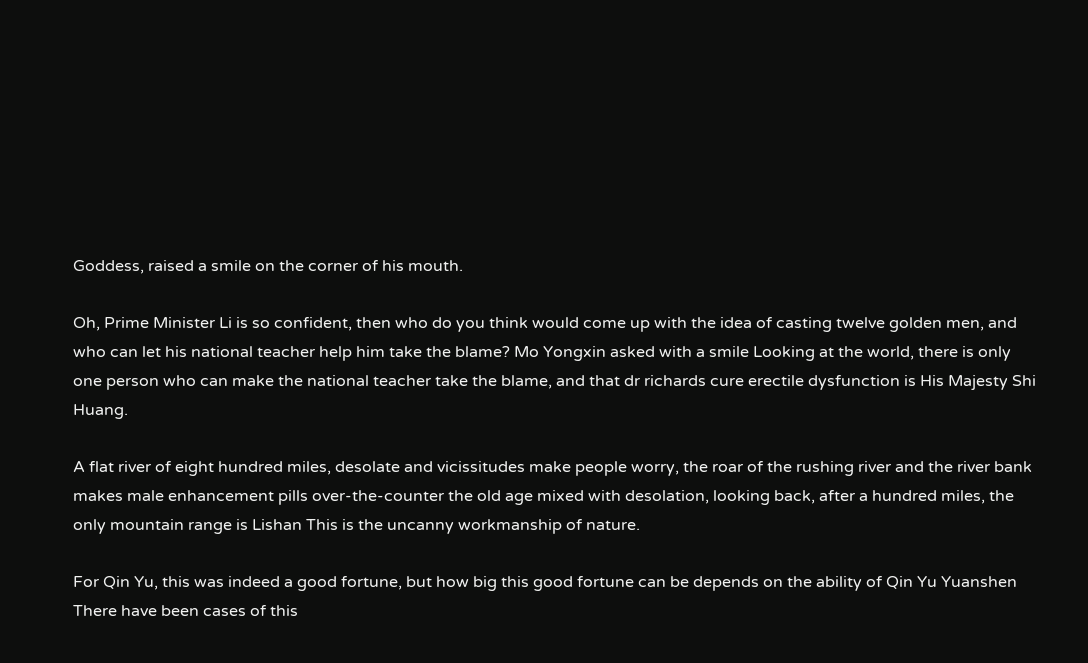Goddess, raised a smile on the corner of his mouth.

Oh, Prime Minister Li is so confident, then who do you think would come up with the idea of casting twelve golden men, and who can let his national teacher help him take the blame? Mo Yongxin asked with a smile Looking at the world, there is only one person who can make the national teacher take the blame, and that dr richards cure erectile dysfunction is His Majesty Shi Huang.

A flat river of eight hundred miles, desolate and vicissitudes make people worry, the roar of the rushing river and the river bank makes male enhancement pills over-the-counter the old age mixed with desolation, looking back, after a hundred miles, the only mountain range is Lishan This is the uncanny workmanship of nature.

For Qin Yu, this was indeed a good fortune, but how big this good fortune can be depends on the ability of Qin Yu Yuanshen There have been cases of this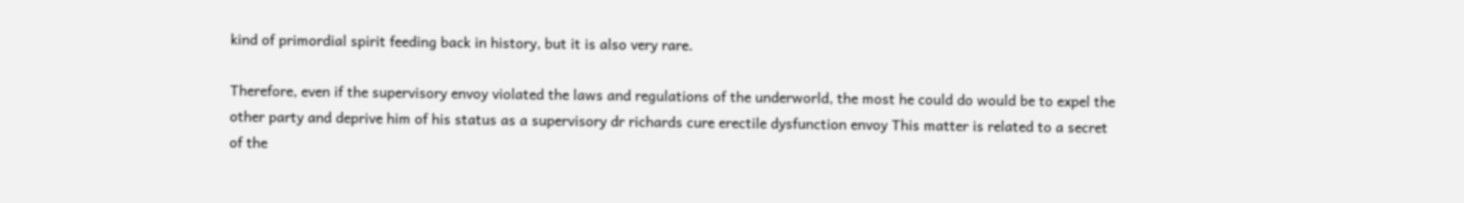kind of primordial spirit feeding back in history, but it is also very rare.

Therefore, even if the supervisory envoy violated the laws and regulations of the underworld, the most he could do would be to expel the other party and deprive him of his status as a supervisory dr richards cure erectile dysfunction envoy This matter is related to a secret of the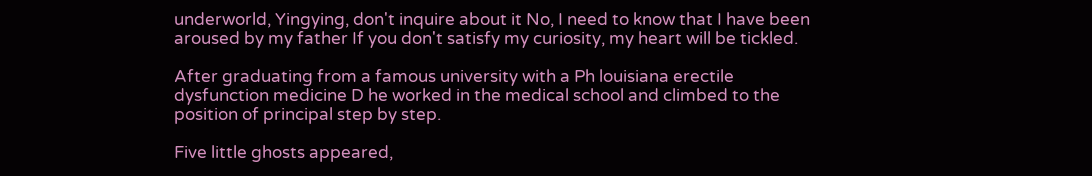underworld, Yingying, don't inquire about it No, I need to know that I have been aroused by my father If you don't satisfy my curiosity, my heart will be tickled.

After graduating from a famous university with a Ph louisiana erectile dysfunction medicine D he worked in the medical school and climbed to the position of principal step by step.

Five little ghosts appeared,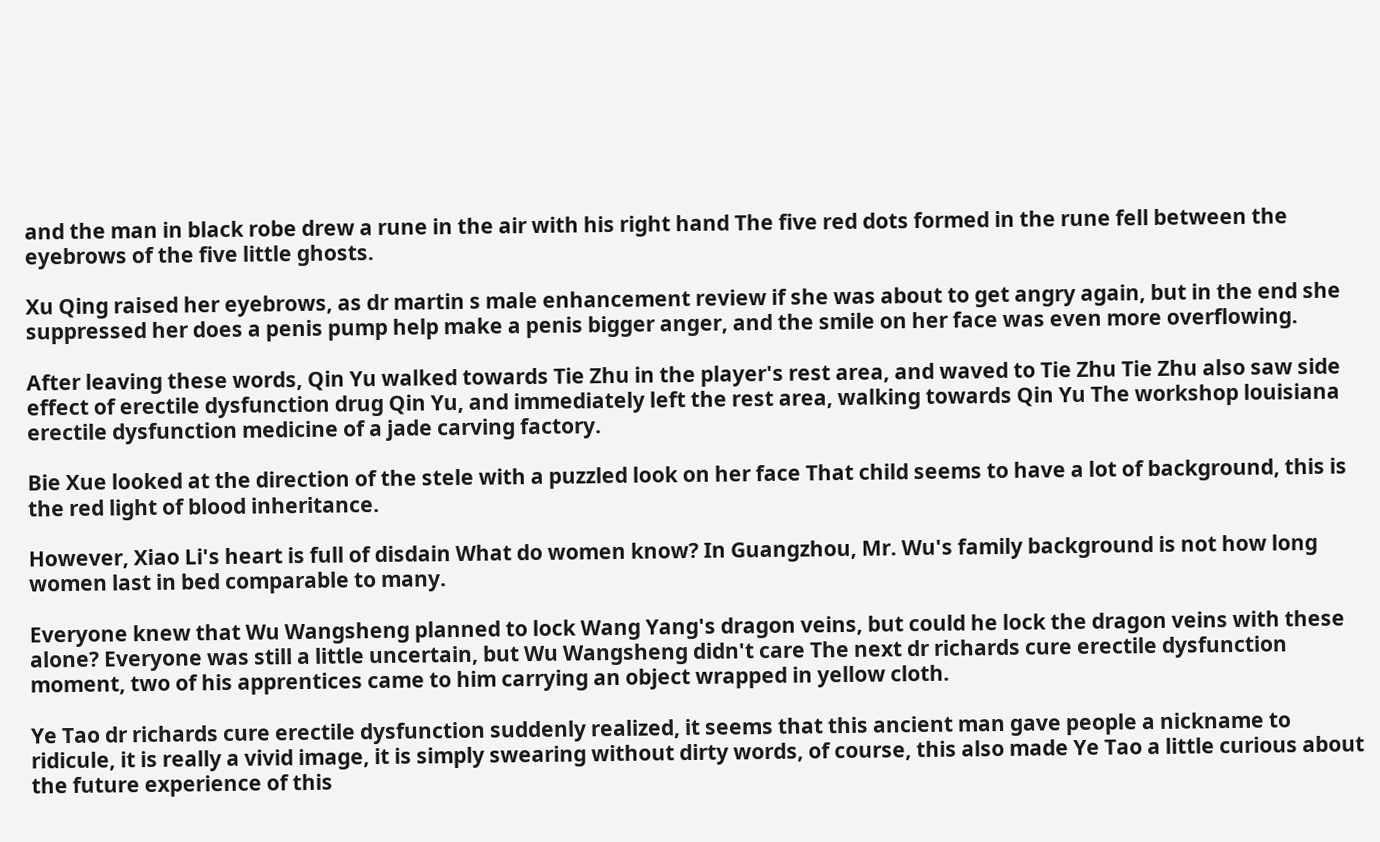and the man in black robe drew a rune in the air with his right hand The five red dots formed in the rune fell between the eyebrows of the five little ghosts.

Xu Qing raised her eyebrows, as dr martin s male enhancement review if she was about to get angry again, but in the end she suppressed her does a penis pump help make a penis bigger anger, and the smile on her face was even more overflowing.

After leaving these words, Qin Yu walked towards Tie Zhu in the player's rest area, and waved to Tie Zhu Tie Zhu also saw side effect of erectile dysfunction drug Qin Yu, and immediately left the rest area, walking towards Qin Yu The workshop louisiana erectile dysfunction medicine of a jade carving factory.

Bie Xue looked at the direction of the stele with a puzzled look on her face That child seems to have a lot of background, this is the red light of blood inheritance.

However, Xiao Li's heart is full of disdain What do women know? In Guangzhou, Mr. Wu's family background is not how long women last in bed comparable to many.

Everyone knew that Wu Wangsheng planned to lock Wang Yang's dragon veins, but could he lock the dragon veins with these alone? Everyone was still a little uncertain, but Wu Wangsheng didn't care The next dr richards cure erectile dysfunction moment, two of his apprentices came to him carrying an object wrapped in yellow cloth.

Ye Tao dr richards cure erectile dysfunction suddenly realized, it seems that this ancient man gave people a nickname to ridicule, it is really a vivid image, it is simply swearing without dirty words, of course, this also made Ye Tao a little curious about the future experience of this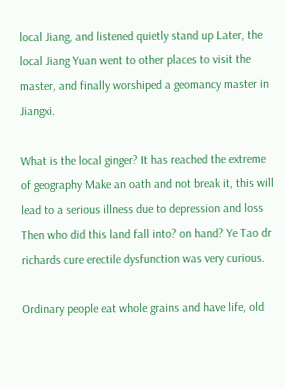local Jiang, and listened quietly stand up Later, the local Jiang Yuan went to other places to visit the master, and finally worshiped a geomancy master in Jiangxi.

What is the local ginger? It has reached the extreme of geography Make an oath and not break it, this will lead to a serious illness due to depression and loss Then who did this land fall into? on hand? Ye Tao dr richards cure erectile dysfunction was very curious.

Ordinary people eat whole grains and have life, old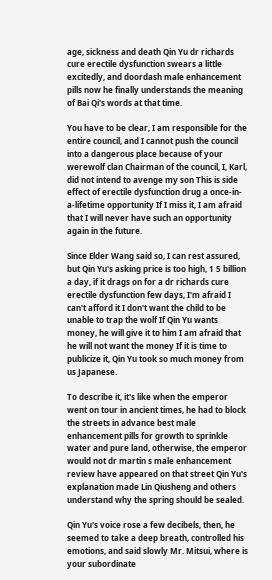age, sickness and death Qin Yu dr richards cure erectile dysfunction swears a little excitedly, and doordash male enhancement pills now he finally understands the meaning of Bai Qi's words at that time.

You have to be clear, I am responsible for the entire council, and I cannot push the council into a dangerous place because of your werewolf clan Chairman of the council, I, Karl, did not intend to avenge my son This is side effect of erectile dysfunction drug a once-in-a-lifetime opportunity If I miss it, I am afraid that I will never have such an opportunity again in the future.

Since Elder Wang said so, I can rest assured, but Qin Yu's asking price is too high, 1 5 billion a day, if it drags on for a dr richards cure erectile dysfunction few days, I'm afraid I can't afford it I don't want the child to be unable to trap the wolf If Qin Yu wants money, he will give it to him I am afraid that he will not want the money If it is time to publicize it, Qin Yu took so much money from us Japanese.

To describe it, it's like when the emperor went on tour in ancient times, he had to block the streets in advance best male enhancement pills for growth to sprinkle water and pure land, otherwise, the emperor would not dr martin s male enhancement review have appeared on that street Qin Yu's explanation made Lin Qiusheng and others understand why the spring should be sealed.

Qin Yu's voice rose a few decibels, then, he seemed to take a deep breath, controlled his emotions, and said slowly Mr. Mitsui, where is your subordinate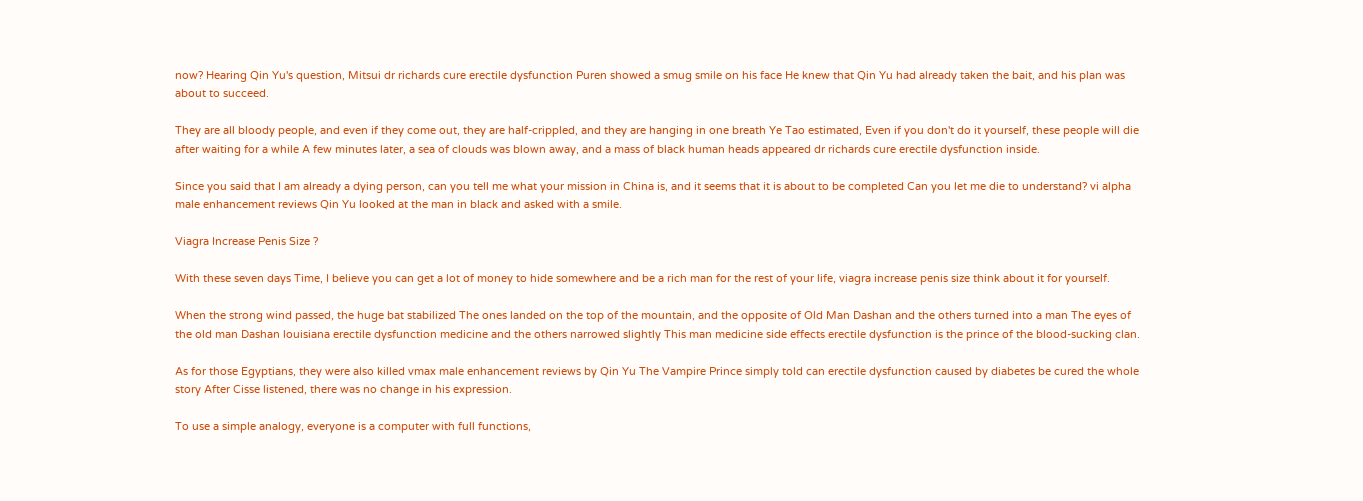now? Hearing Qin Yu's question, Mitsui dr richards cure erectile dysfunction Puren showed a smug smile on his face He knew that Qin Yu had already taken the bait, and his plan was about to succeed.

They are all bloody people, and even if they come out, they are half-crippled, and they are hanging in one breath Ye Tao estimated, Even if you don't do it yourself, these people will die after waiting for a while A few minutes later, a sea of clouds was blown away, and a mass of black human heads appeared dr richards cure erectile dysfunction inside.

Since you said that I am already a dying person, can you tell me what your mission in China is, and it seems that it is about to be completed Can you let me die to understand? vi alpha male enhancement reviews Qin Yu looked at the man in black and asked with a smile.

Viagra Increase Penis Size ?

With these seven days Time, I believe you can get a lot of money to hide somewhere and be a rich man for the rest of your life, viagra increase penis size think about it for yourself.

When the strong wind passed, the huge bat stabilized The ones landed on the top of the mountain, and the opposite of Old Man Dashan and the others turned into a man The eyes of the old man Dashan louisiana erectile dysfunction medicine and the others narrowed slightly This man medicine side effects erectile dysfunction is the prince of the blood-sucking clan.

As for those Egyptians, they were also killed vmax male enhancement reviews by Qin Yu The Vampire Prince simply told can erectile dysfunction caused by diabetes be cured the whole story After Cisse listened, there was no change in his expression.

To use a simple analogy, everyone is a computer with full functions,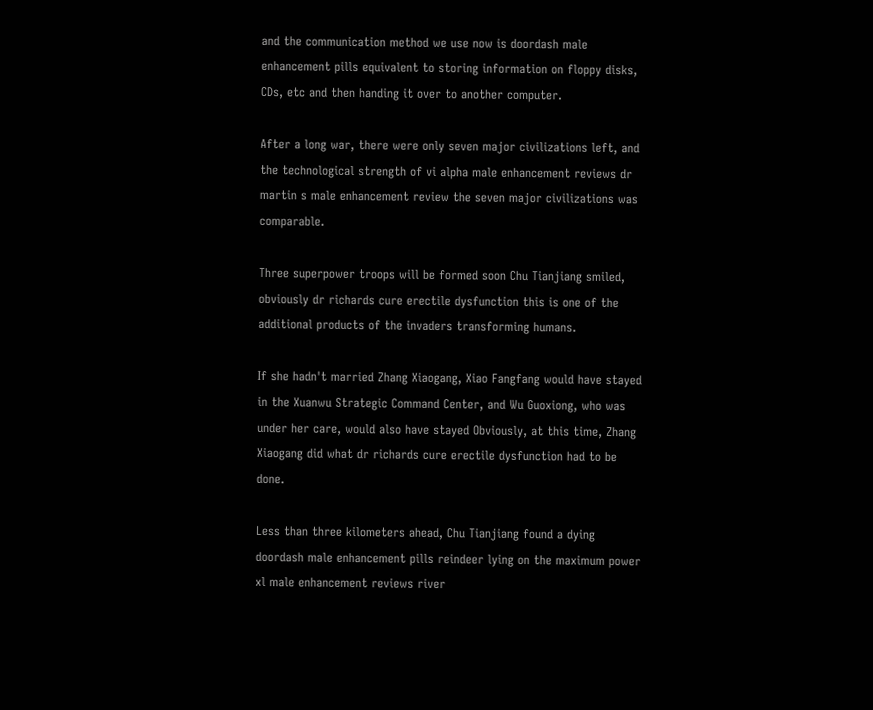and the communication method we use now is doordash male enhancement pills equivalent to storing information on floppy disks, CDs, etc and then handing it over to another computer.

After a long war, there were only seven major civilizations left, and the technological strength of vi alpha male enhancement reviews dr martin s male enhancement review the seven major civilizations was comparable.

Three superpower troops will be formed soon Chu Tianjiang smiled, obviously dr richards cure erectile dysfunction this is one of the additional products of the invaders transforming humans.

If she hadn't married Zhang Xiaogang, Xiao Fangfang would have stayed in the Xuanwu Strategic Command Center, and Wu Guoxiong, who was under her care, would also have stayed Obviously, at this time, Zhang Xiaogang did what dr richards cure erectile dysfunction had to be done.

Less than three kilometers ahead, Chu Tianjiang found a dying doordash male enhancement pills reindeer lying on the maximum power xl male enhancement reviews river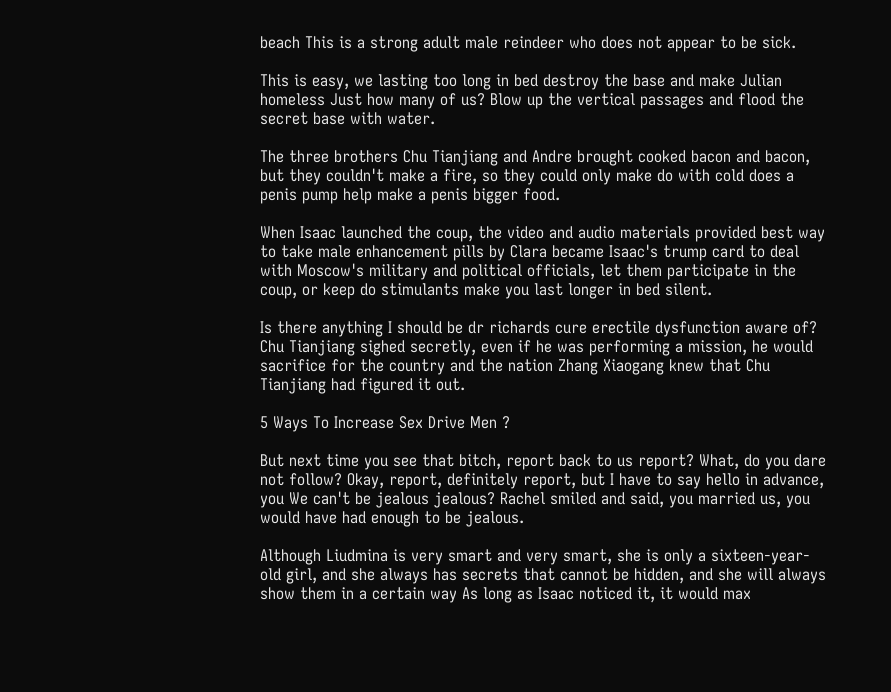beach This is a strong adult male reindeer who does not appear to be sick.

This is easy, we lasting too long in bed destroy the base and make Julian homeless Just how many of us? Blow up the vertical passages and flood the secret base with water.

The three brothers Chu Tianjiang and Andre brought cooked bacon and bacon, but they couldn't make a fire, so they could only make do with cold does a penis pump help make a penis bigger food.

When Isaac launched the coup, the video and audio materials provided best way to take male enhancement pills by Clara became Isaac's trump card to deal with Moscow's military and political officials, let them participate in the coup, or keep do stimulants make you last longer in bed silent.

Is there anything I should be dr richards cure erectile dysfunction aware of? Chu Tianjiang sighed secretly, even if he was performing a mission, he would sacrifice for the country and the nation Zhang Xiaogang knew that Chu Tianjiang had figured it out.

5 Ways To Increase Sex Drive Men ?

But next time you see that bitch, report back to us report? What, do you dare not follow? Okay, report, definitely report, but I have to say hello in advance, you We can't be jealous jealous? Rachel smiled and said, you married us, you would have had enough to be jealous.

Although Liudmina is very smart and very smart, she is only a sixteen-year-old girl, and she always has secrets that cannot be hidden, and she will always show them in a certain way As long as Isaac noticed it, it would max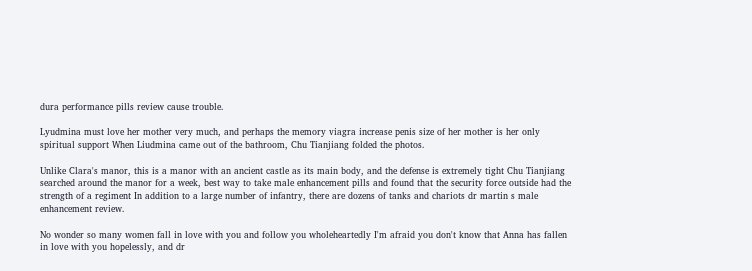dura performance pills review cause trouble.

Lyudmina must love her mother very much, and perhaps the memory viagra increase penis size of her mother is her only spiritual support When Liudmina came out of the bathroom, Chu Tianjiang folded the photos.

Unlike Clara's manor, this is a manor with an ancient castle as its main body, and the defense is extremely tight Chu Tianjiang searched around the manor for a week, best way to take male enhancement pills and found that the security force outside had the strength of a regiment In addition to a large number of infantry, there are dozens of tanks and chariots dr martin s male enhancement review.

No wonder so many women fall in love with you and follow you wholeheartedly I'm afraid you don't know that Anna has fallen in love with you hopelessly, and dr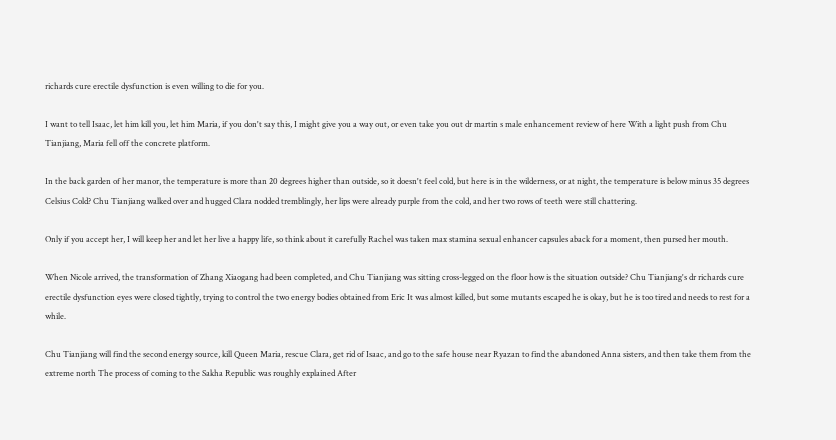richards cure erectile dysfunction is even willing to die for you.

I want to tell Isaac, let him kill you, let him Maria, if you don't say this, I might give you a way out, or even take you out dr martin s male enhancement review of here With a light push from Chu Tianjiang, Maria fell off the concrete platform.

In the back garden of her manor, the temperature is more than 20 degrees higher than outside, so it doesn't feel cold, but here is in the wilderness, or at night, the temperature is below minus 35 degrees Celsius Cold? Chu Tianjiang walked over and hugged Clara nodded tremblingly, her lips were already purple from the cold, and her two rows of teeth were still chattering.

Only if you accept her, I will keep her and let her live a happy life, so think about it carefully Rachel was taken max stamina sexual enhancer capsules aback for a moment, then pursed her mouth.

When Nicole arrived, the transformation of Zhang Xiaogang had been completed, and Chu Tianjiang was sitting cross-legged on the floor how is the situation outside? Chu Tianjiang's dr richards cure erectile dysfunction eyes were closed tightly, trying to control the two energy bodies obtained from Eric It was almost killed, but some mutants escaped he is okay, but he is too tired and needs to rest for a while.

Chu Tianjiang will find the second energy source, kill Queen Maria, rescue Clara, get rid of Isaac, and go to the safe house near Ryazan to find the abandoned Anna sisters, and then take them from the extreme north The process of coming to the Sakha Republic was roughly explained After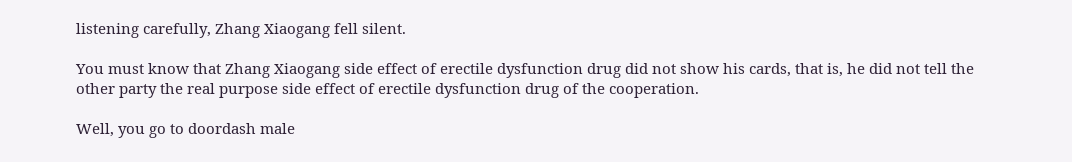listening carefully, Zhang Xiaogang fell silent.

You must know that Zhang Xiaogang side effect of erectile dysfunction drug did not show his cards, that is, he did not tell the other party the real purpose side effect of erectile dysfunction drug of the cooperation.

Well, you go to doordash male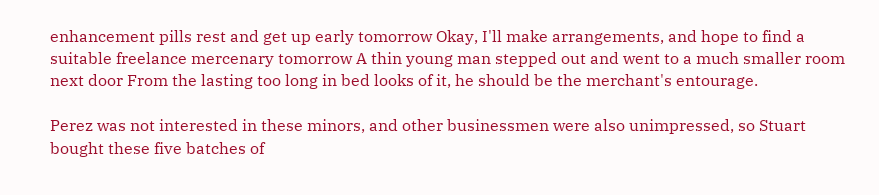enhancement pills rest and get up early tomorrow Okay, I'll make arrangements, and hope to find a suitable freelance mercenary tomorrow A thin young man stepped out and went to a much smaller room next door From the lasting too long in bed looks of it, he should be the merchant's entourage.

Perez was not interested in these minors, and other businessmen were also unimpressed, so Stuart bought these five batches of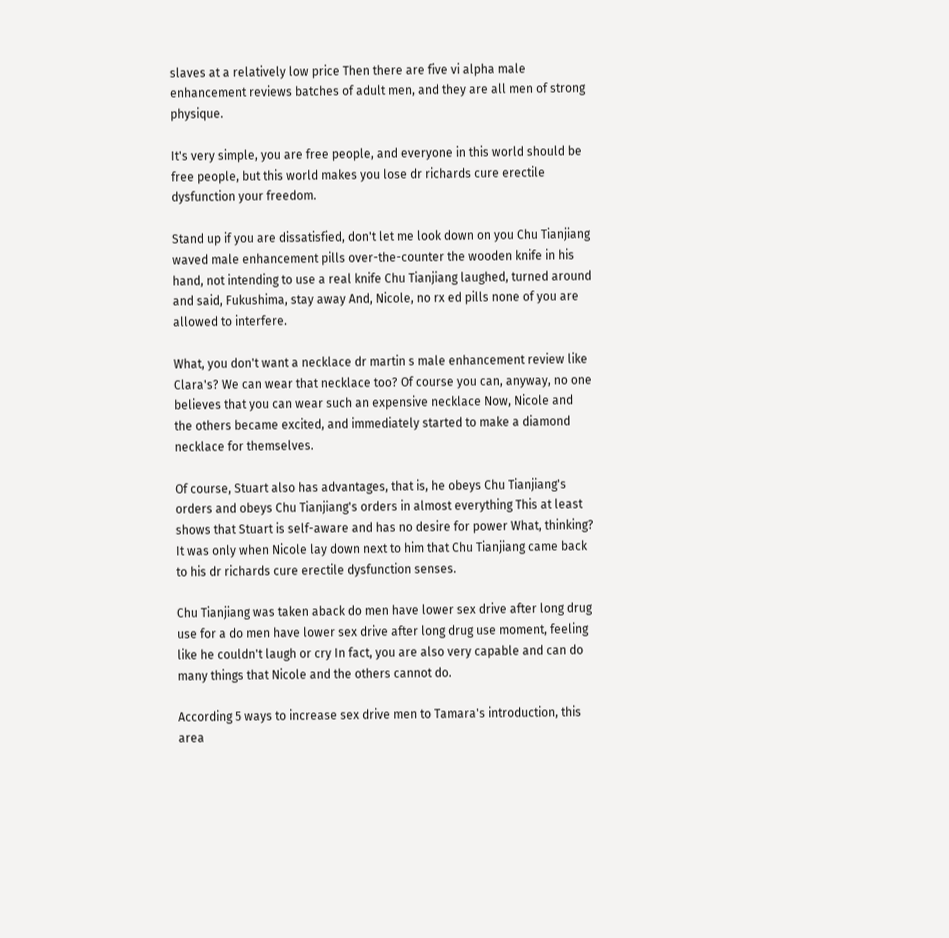slaves at a relatively low price Then there are five vi alpha male enhancement reviews batches of adult men, and they are all men of strong physique.

It's very simple, you are free people, and everyone in this world should be free people, but this world makes you lose dr richards cure erectile dysfunction your freedom.

Stand up if you are dissatisfied, don't let me look down on you Chu Tianjiang waved male enhancement pills over-the-counter the wooden knife in his hand, not intending to use a real knife Chu Tianjiang laughed, turned around and said, Fukushima, stay away And, Nicole, no rx ed pills none of you are allowed to interfere.

What, you don't want a necklace dr martin s male enhancement review like Clara's? We can wear that necklace too? Of course you can, anyway, no one believes that you can wear such an expensive necklace Now, Nicole and the others became excited, and immediately started to make a diamond necklace for themselves.

Of course, Stuart also has advantages, that is, he obeys Chu Tianjiang's orders and obeys Chu Tianjiang's orders in almost everything This at least shows that Stuart is self-aware and has no desire for power What, thinking? It was only when Nicole lay down next to him that Chu Tianjiang came back to his dr richards cure erectile dysfunction senses.

Chu Tianjiang was taken aback do men have lower sex drive after long drug use for a do men have lower sex drive after long drug use moment, feeling like he couldn't laugh or cry In fact, you are also very capable and can do many things that Nicole and the others cannot do.

According 5 ways to increase sex drive men to Tamara's introduction, this area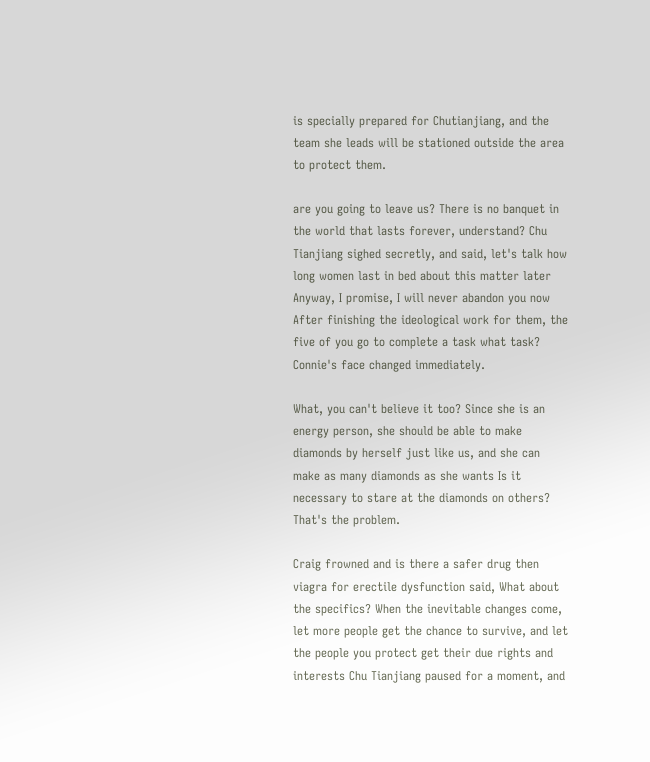is specially prepared for Chutianjiang, and the team she leads will be stationed outside the area to protect them.

are you going to leave us? There is no banquet in the world that lasts forever, understand? Chu Tianjiang sighed secretly, and said, let's talk how long women last in bed about this matter later Anyway, I promise, I will never abandon you now After finishing the ideological work for them, the five of you go to complete a task what task? Connie's face changed immediately.

What, you can't believe it too? Since she is an energy person, she should be able to make diamonds by herself just like us, and she can make as many diamonds as she wants Is it necessary to stare at the diamonds on others? That's the problem.

Craig frowned and is there a safer drug then viagra for erectile dysfunction said, What about the specifics? When the inevitable changes come, let more people get the chance to survive, and let the people you protect get their due rights and interests Chu Tianjiang paused for a moment, and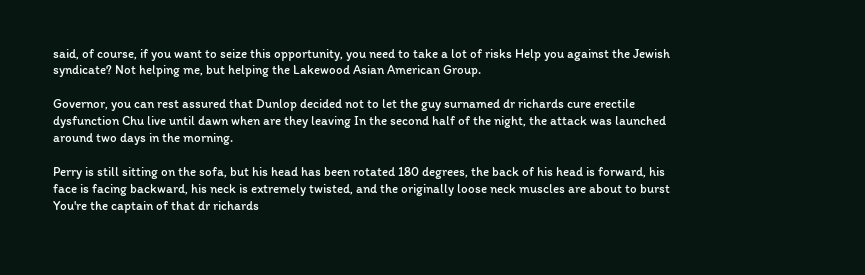said, of course, if you want to seize this opportunity, you need to take a lot of risks Help you against the Jewish syndicate? Not helping me, but helping the Lakewood Asian American Group.

Governor, you can rest assured that Dunlop decided not to let the guy surnamed dr richards cure erectile dysfunction Chu live until dawn when are they leaving In the second half of the night, the attack was launched around two days in the morning.

Perry is still sitting on the sofa, but his head has been rotated 180 degrees, the back of his head is forward, his face is facing backward, his neck is extremely twisted, and the originally loose neck muscles are about to burst You're the captain of that dr richards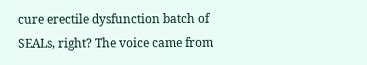cure erectile dysfunction batch of SEALs, right? The voice came from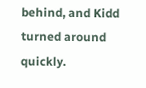behind, and Kidd turned around quickly.